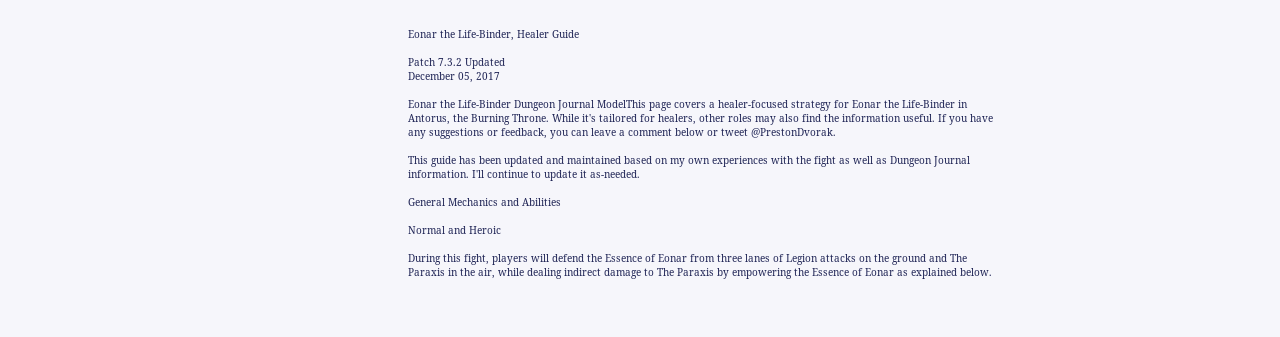Eonar the Life-Binder, Healer Guide

Patch 7.3.2 Updated
December 05, 2017

Eonar the Life-Binder Dungeon Journal ModelThis page covers a healer-focused strategy for Eonar the Life-Binder in Antorus, the Burning Throne. While it's tailored for healers, other roles may also find the information useful. If you have any suggestions or feedback, you can leave a comment below or tweet @PrestonDvorak.

This guide has been updated and maintained based on my own experiences with the fight as well as Dungeon Journal information. I'll continue to update it as-needed.

General Mechanics and Abilities

Normal and Heroic

During this fight, players will defend the Essence of Eonar from three lanes of Legion attacks on the ground and The Paraxis in the air, while dealing indirect damage to The Paraxis by empowering the Essence of Eonar as explained below.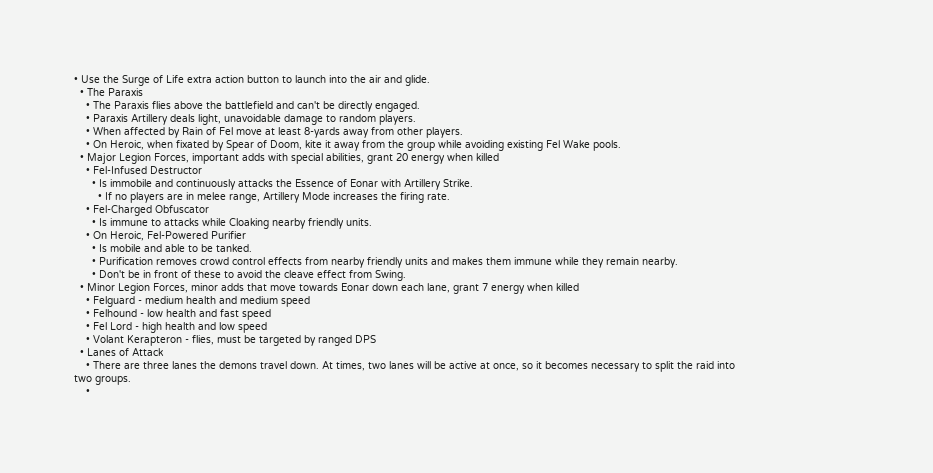• Use the Surge of Life extra action button to launch into the air and glide.
  • The Paraxis
    • The Paraxis flies above the battlefield and can't be directly engaged.
    • Paraxis Artillery deals light, unavoidable damage to random players.
    • When affected by Rain of Fel move at least 8-yards away from other players.
    • On Heroic, when fixated by Spear of Doom, kite it away from the group while avoiding existing Fel Wake pools.
  • Major Legion Forces, important adds with special abilities, grant 20 energy when killed
    • Fel-Infused Destructor
      • Is immobile and continuously attacks the Essence of Eonar with Artillery Strike.
        • If no players are in melee range, Artillery Mode increases the firing rate.
    • Fel-Charged Obfuscator
      • Is immune to attacks while Cloaking nearby friendly units.
    • On Heroic, Fel-Powered Purifier
      • Is mobile and able to be tanked.
      • Purification removes crowd control effects from nearby friendly units and makes them immune while they remain nearby.
      • Don't be in front of these to avoid the cleave effect from Swing.
  • Minor Legion Forces, minor adds that move towards Eonar down each lane, grant 7 energy when killed
    • Felguard - medium health and medium speed
    • Felhound - low health and fast speed
    • Fel Lord - high health and low speed
    • Volant Kerapteron - flies, must be targeted by ranged DPS
  • Lanes of Attack
    • There are three lanes the demons travel down. At times, two lanes will be active at once, so it becomes necessary to split the raid into two groups.
    •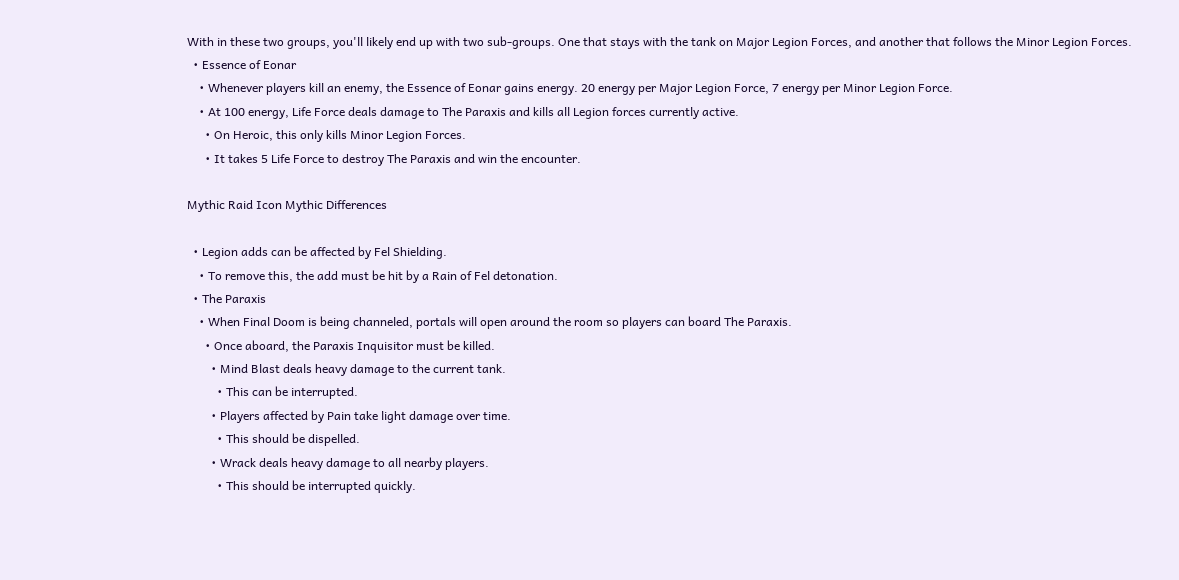With in these two groups, you'll likely end up with two sub-groups. One that stays with the tank on Major Legion Forces, and another that follows the Minor Legion Forces.
  • Essence of Eonar
    • Whenever players kill an enemy, the Essence of Eonar gains energy. 20 energy per Major Legion Force, 7 energy per Minor Legion Force.
    • At 100 energy, Life Force deals damage to The Paraxis and kills all Legion forces currently active.
      • On Heroic, this only kills Minor Legion Forces.
      • It takes 5 Life Force to destroy The Paraxis and win the encounter.

Mythic Raid Icon Mythic Differences

  • Legion adds can be affected by Fel Shielding.
    • To remove this, the add must be hit by a Rain of Fel detonation.
  • The Paraxis
    • When Final Doom is being channeled, portals will open around the room so players can board The Paraxis.
      • Once aboard, the Paraxis Inquisitor must be killed.
        • Mind Blast deals heavy damage to the current tank.
          • This can be interrupted.
        • Players affected by Pain take light damage over time.
          • This should be dispelled.
        • Wrack deals heavy damage to all nearby players.
          • This should be interrupted quickly.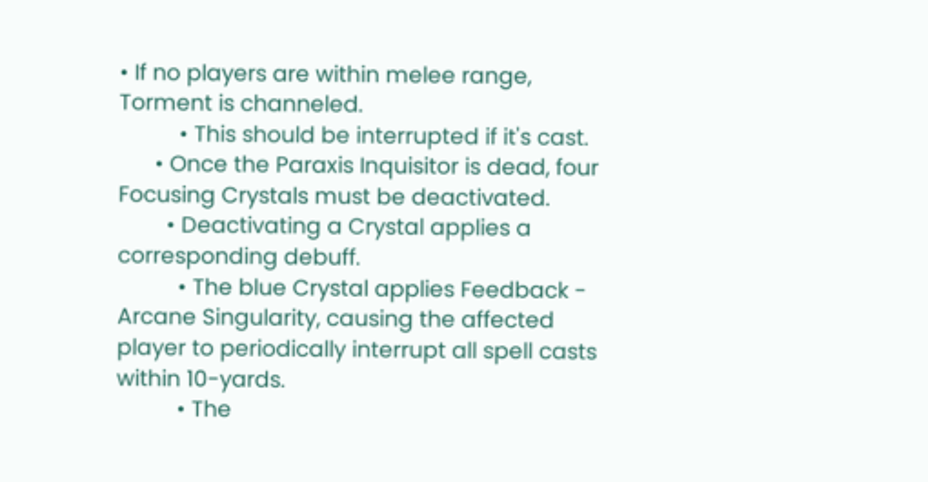• If no players are within melee range, Torment is channeled.
          • This should be interrupted if it's cast.
      • Once the Paraxis Inquisitor is dead, four Focusing Crystals must be deactivated.
        • Deactivating a Crystal applies a corresponding debuff.
          • The blue Crystal applies Feedback - Arcane Singularity, causing the affected player to periodically interrupt all spell casts within 10-yards.
          • The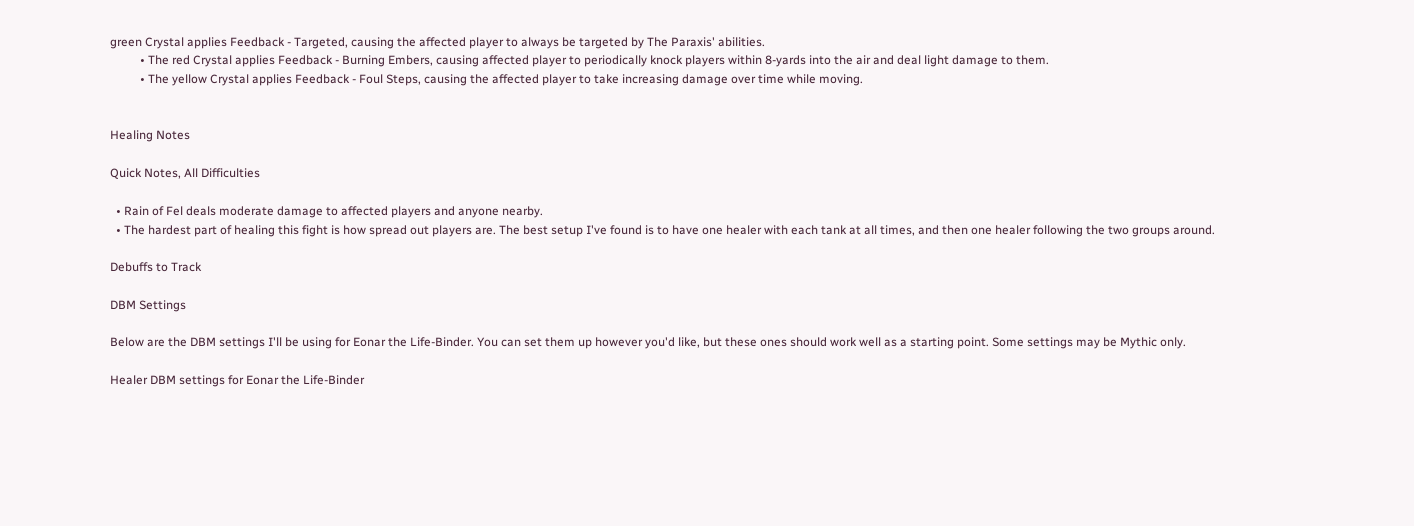green Crystal applies Feedback - Targeted, causing the affected player to always be targeted by The Paraxis' abilities.
          • The red Crystal applies Feedback - Burning Embers, causing affected player to periodically knock players within 8-yards into the air and deal light damage to them.
          • The yellow Crystal applies Feedback - Foul Steps, causing the affected player to take increasing damage over time while moving.


Healing Notes

Quick Notes, All Difficulties

  • Rain of Fel deals moderate damage to affected players and anyone nearby.
  • The hardest part of healing this fight is how spread out players are. The best setup I've found is to have one healer with each tank at all times, and then one healer following the two groups around.

Debuffs to Track

DBM Settings

Below are the DBM settings I'll be using for Eonar the Life-Binder. You can set them up however you'd like, but these ones should work well as a starting point. Some settings may be Mythic only.

Healer DBM settings for Eonar the Life-Binder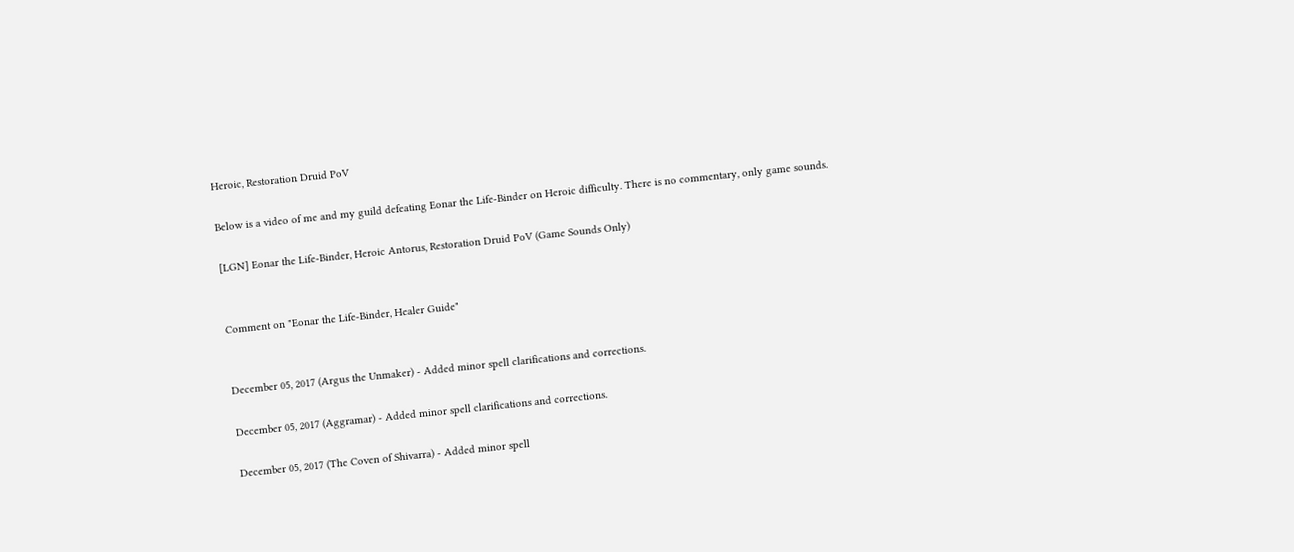Heroic, Restoration Druid PoV

Below is a video of me and my guild defeating Eonar the Life-Binder on Heroic difficulty. There is no commentary, only game sounds.

[LGN] Eonar the Life-Binder, Heroic Antorus, Restoration Druid PoV (Game Sounds Only)


Comment on "Eonar the Life-Binder, Healer Guide"


December 05, 2017 (Argus the Unmaker) - Added minor spell clarifications and corrections.

December 05, 2017 (Aggramar) - Added minor spell clarifications and corrections.

December 05, 2017 (The Coven of Shivarra) - Added minor spell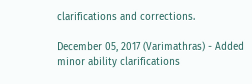clarifications and corrections.

December 05, 2017 (Varimathras) - Added minor ability clarifications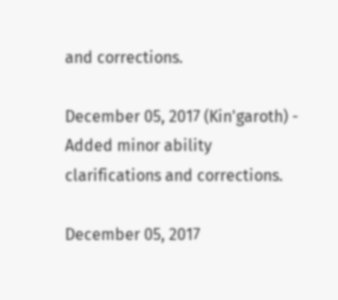and corrections.

December 05, 2017 (Kin'garoth) - Added minor ability clarifications and corrections.

December 05, 2017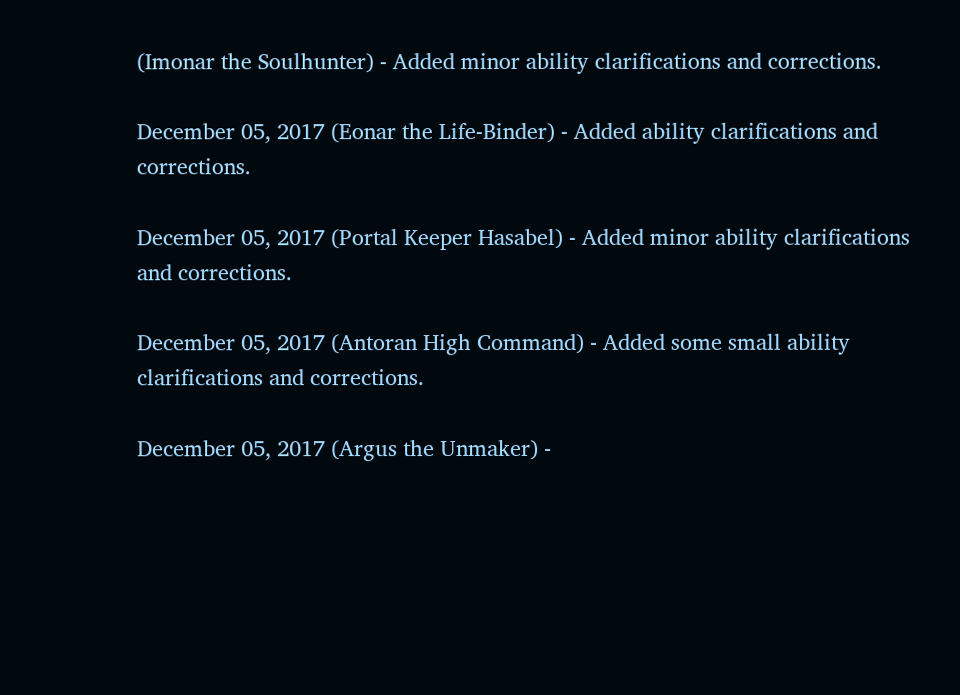(Imonar the Soulhunter) - Added minor ability clarifications and corrections.

December 05, 2017 (Eonar the Life-Binder) - Added ability clarifications and corrections.

December 05, 2017 (Portal Keeper Hasabel) - Added minor ability clarifications and corrections.

December 05, 2017 (Antoran High Command) - Added some small ability clarifications and corrections.

December 05, 2017 (Argus the Unmaker) -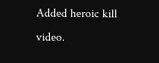Added heroic kill video.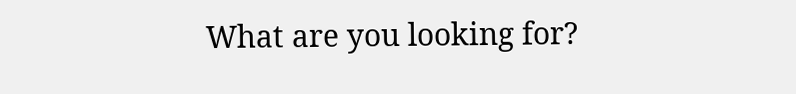What are you looking for?